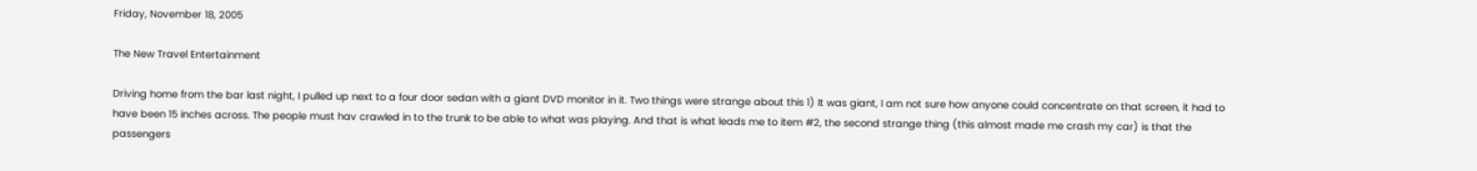Friday, November 18, 2005

The New Travel Entertainment

Driving home from the bar last night, I pulled up next to a four door sedan with a giant DVD monitor in it. Two things were strange about this 1) It was giant, I am not sure how anyone could concentrate on that screen, it had to have been 15 inches across. The people must hav crawled in to the trunk to be able to what was playing. And that is what leads me to item #2, the second strange thing (this almost made me crash my car) is that the passengers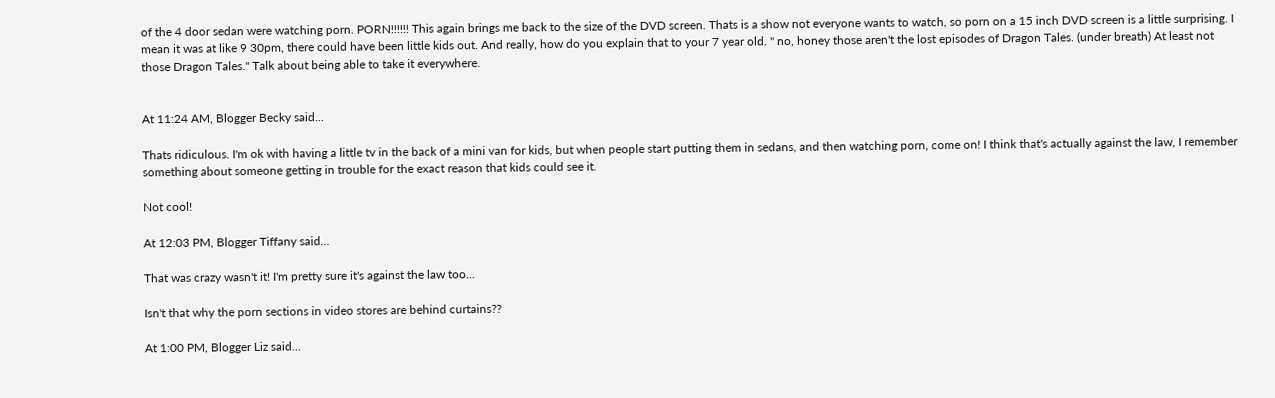of the 4 door sedan were watching porn. PORN!!!!!! This again brings me back to the size of the DVD screen. Thats is a show not everyone wants to watch, so porn on a 15 inch DVD screen is a little surprising. I mean it was at like 9 30pm, there could have been little kids out. And really, how do you explain that to your 7 year old. " no, honey those aren't the lost episodes of Dragon Tales. (under breath) At least not those Dragon Tales." Talk about being able to take it everywhere.


At 11:24 AM, Blogger Becky said...

Thats ridiculous. I'm ok with having a little tv in the back of a mini van for kids, but when people start putting them in sedans, and then watching porn, come on! I think that's actually against the law, I remember something about someone getting in trouble for the exact reason that kids could see it.

Not cool!

At 12:03 PM, Blogger Tiffany said...

That was crazy wasn't it! I'm pretty sure it's against the law too...

Isn't that why the porn sections in video stores are behind curtains??

At 1:00 PM, Blogger Liz said...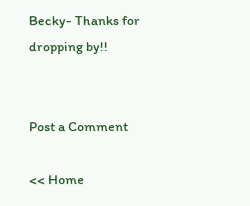Becky- Thanks for dropping by!!


Post a Comment

<< Home